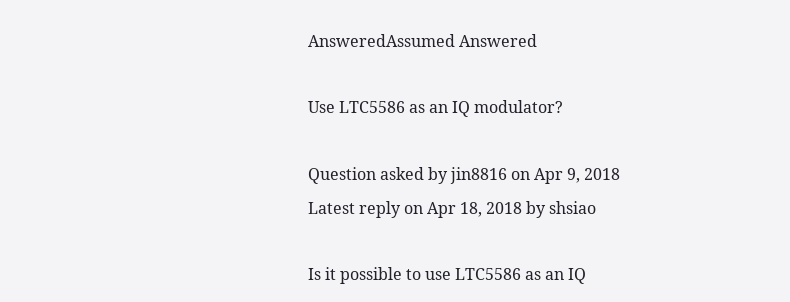AnsweredAssumed Answered

Use LTC5586 as an IQ modulator?

Question asked by jin8816 on Apr 9, 2018
Latest reply on Apr 18, 2018 by shsiao

Is it possible to use LTC5586 as an IQ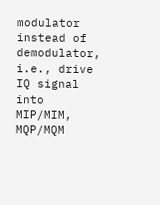modulator instead of demodulator, i.e., drive IQ signal into MIP/MIM, MQP/MQM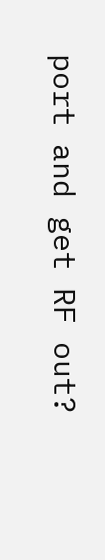port and get RF out?